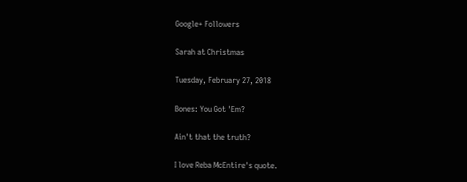Google+ Followers

Sarah at Christmas

Tuesday, February 27, 2018

Bones: You Got 'Em?

Ain't that the truth?

I love Reba McEntire's quote.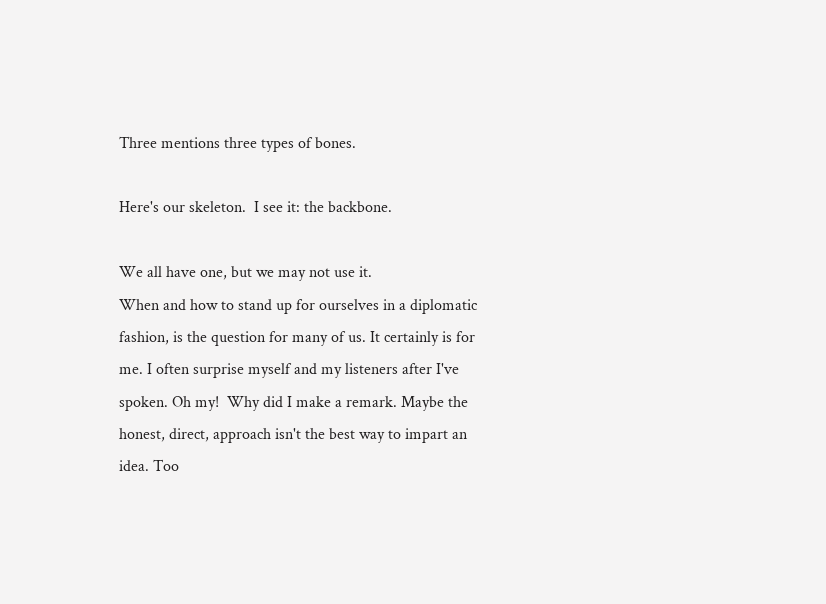Three mentions three types of bones.

Here's our skeleton.  I see it: the backbone.

We all have one, but we may not use it.
When and how to stand up for ourselves in a diplomatic fashion, is the question for many of us. It certainly is for me. I often surprise myself and my listeners after I've spoken. Oh my!  Why did I make a remark. Maybe the honest, direct, approach isn't the best way to impart an idea. Too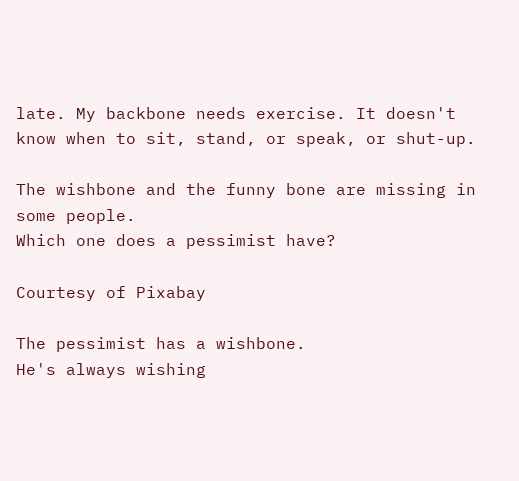late. My backbone needs exercise. It doesn't know when to sit, stand, or speak, or shut-up.

The wishbone and the funny bone are missing in some people.
Which one does a pessimist have?

Courtesy of Pixabay

The pessimist has a wishbone.
He's always wishing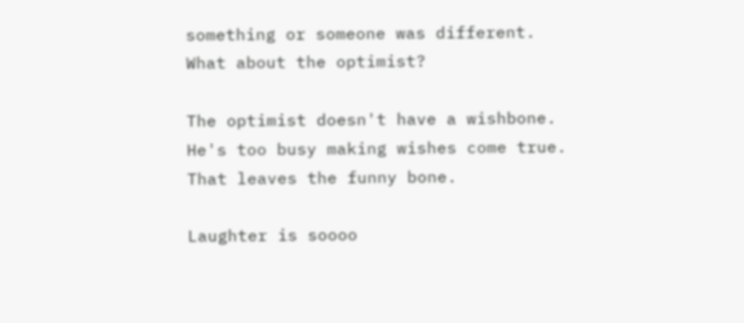something or someone was different.
What about the optimist?

The optimist doesn't have a wishbone.
He's too busy making wishes come true.
That leaves the funny bone.

Laughter is soooo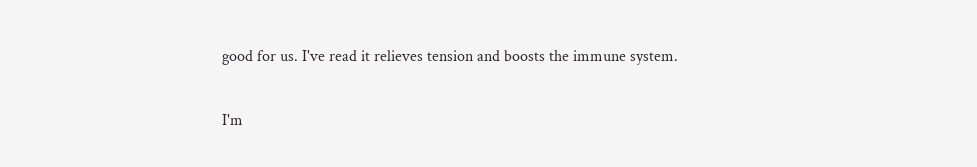good for us. I've read it relieves tension and boosts the immune system.

I'm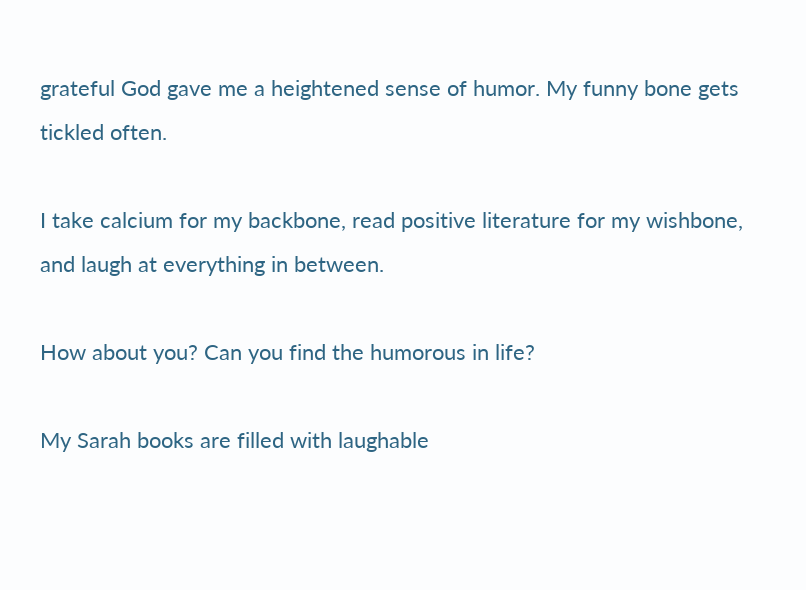grateful God gave me a heightened sense of humor. My funny bone gets tickled often.

I take calcium for my backbone, read positive literature for my wishbone, and laugh at everything in between.

How about you? Can you find the humorous in life?

My Sarah books are filled with laughable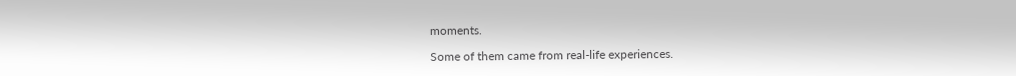moments.

Some of them came from real-life experiences.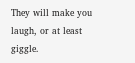They will make you laugh, or at least giggle.